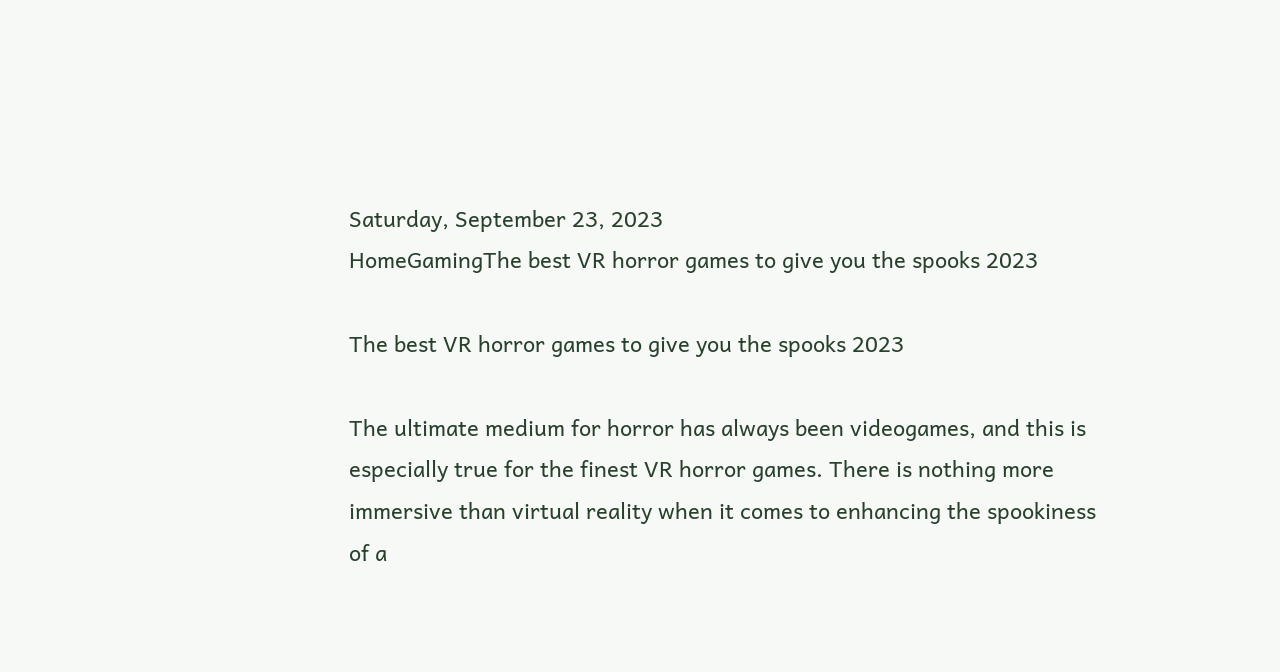Saturday, September 23, 2023
HomeGamingThe best VR horror games to give you the spooks 2023

The best VR horror games to give you the spooks 2023

The ultimate medium for horror has always been videogames, and this is especially true for the finest VR horror games. There is nothing more immersive than virtual reality when it comes to enhancing the spookiness of a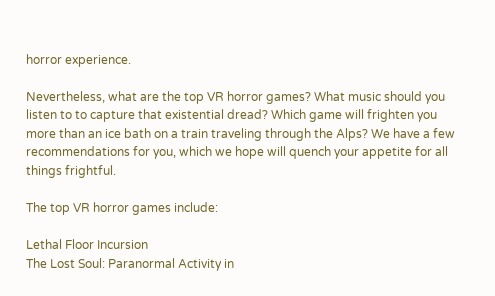horror experience.

Nevertheless, what are the top VR horror games? What music should you listen to to capture that existential dread? Which game will frighten you more than an ice bath on a train traveling through the Alps? We have a few recommendations for you, which we hope will quench your appetite for all things frightful.

The top VR horror games include:

Lethal Floor Incursion
The Lost Soul: Paranormal Activity in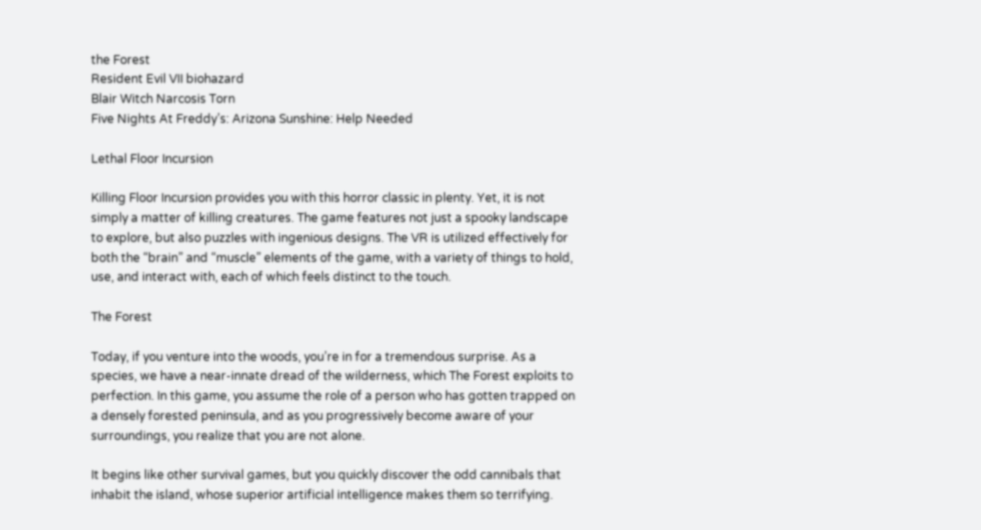the Forest
Resident Evil VII biohazard
Blair Witch Narcosis Torn
Five Nights At Freddy’s: Arizona Sunshine: Help Needed

Lethal Floor Incursion

Killing Floor Incursion provides you with this horror classic in plenty. Yet, it is not simply a matter of killing creatures. The game features not just a spooky landscape to explore, but also puzzles with ingenious designs. The VR is utilized effectively for both the “brain” and “muscle” elements of the game, with a variety of things to hold, use, and interact with, each of which feels distinct to the touch.

The Forest

Today, if you venture into the woods, you’re in for a tremendous surprise. As a species, we have a near-innate dread of the wilderness, which The Forest exploits to perfection. In this game, you assume the role of a person who has gotten trapped on a densely forested peninsula, and as you progressively become aware of your surroundings, you realize that you are not alone.

It begins like other survival games, but you quickly discover the odd cannibals that inhabit the island, whose superior artificial intelligence makes them so terrifying.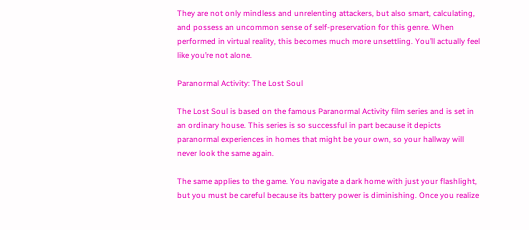They are not only mindless and unrelenting attackers, but also smart, calculating, and possess an uncommon sense of self-preservation for this genre. When performed in virtual reality, this becomes much more unsettling. You’ll actually feel like you’re not alone.

Paranormal Activity: The Lost Soul

The Lost Soul is based on the famous Paranormal Activity film series and is set in an ordinary house. This series is so successful in part because it depicts paranormal experiences in homes that might be your own, so your hallway will never look the same again.

The same applies to the game. You navigate a dark home with just your flashlight, but you must be careful because its battery power is diminishing. Once you realize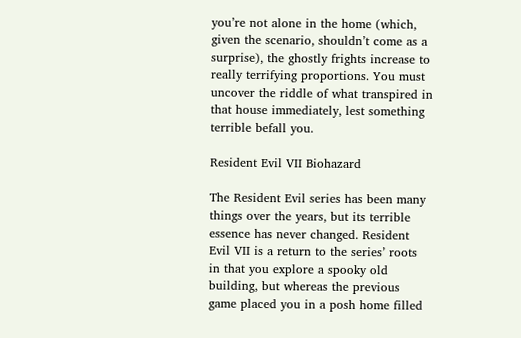you’re not alone in the home (which, given the scenario, shouldn’t come as a surprise), the ghostly frights increase to really terrifying proportions. You must uncover the riddle of what transpired in that house immediately, lest something terrible befall you.

Resident Evil VII Biohazard

The Resident Evil series has been many things over the years, but its terrible essence has never changed. Resident Evil VII is a return to the series’ roots in that you explore a spooky old building, but whereas the previous game placed you in a posh home filled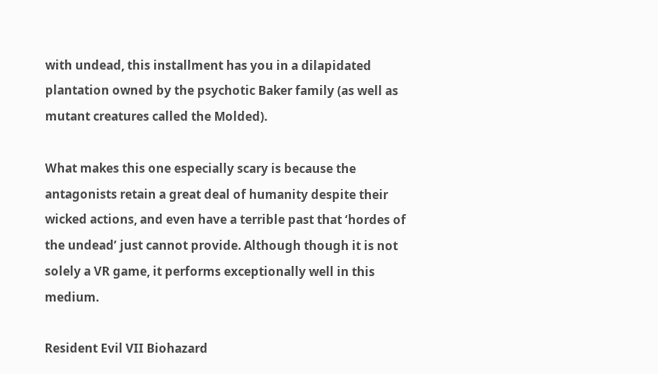with undead, this installment has you in a dilapidated plantation owned by the psychotic Baker family (as well as mutant creatures called the Molded).

What makes this one especially scary is because the antagonists retain a great deal of humanity despite their wicked actions, and even have a terrible past that ‘hordes of the undead’ just cannot provide. Although though it is not solely a VR game, it performs exceptionally well in this medium.

Resident Evil VII Biohazard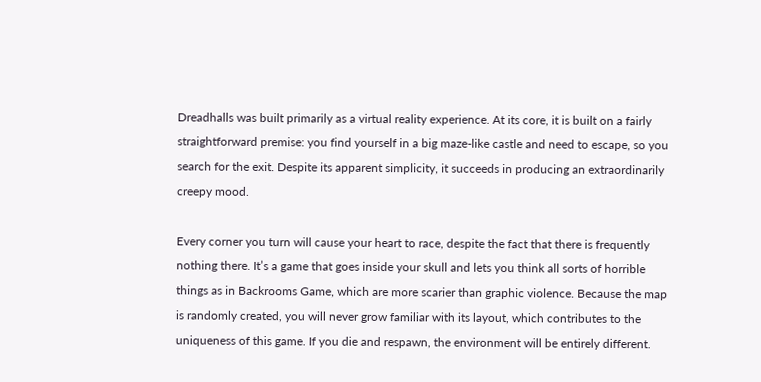Dreadhalls was built primarily as a virtual reality experience. At its core, it is built on a fairly straightforward premise: you find yourself in a big maze-like castle and need to escape, so you search for the exit. Despite its apparent simplicity, it succeeds in producing an extraordinarily creepy mood.

Every corner you turn will cause your heart to race, despite the fact that there is frequently nothing there. It’s a game that goes inside your skull and lets you think all sorts of horrible things as in Backrooms Game, which are more scarier than graphic violence. Because the map is randomly created, you will never grow familiar with its layout, which contributes to the uniqueness of this game. If you die and respawn, the environment will be entirely different.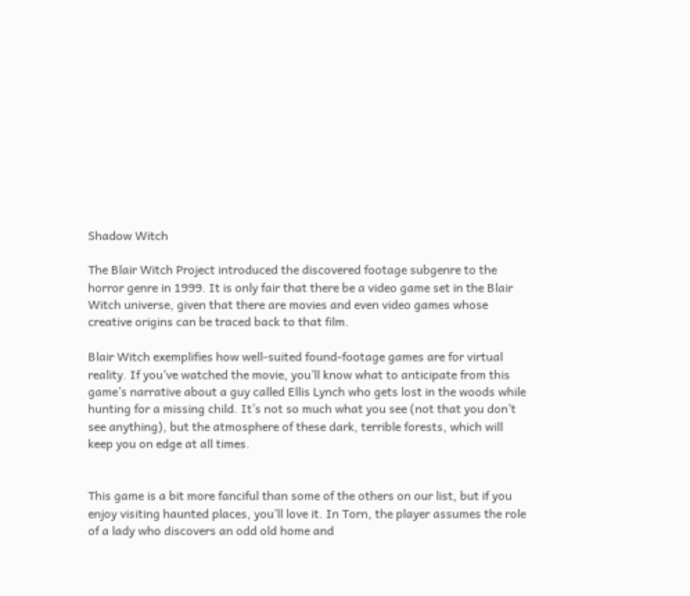Shadow Witch

The Blair Witch Project introduced the discovered footage subgenre to the horror genre in 1999. It is only fair that there be a video game set in the Blair Witch universe, given that there are movies and even video games whose creative origins can be traced back to that film.

Blair Witch exemplifies how well-suited found-footage games are for virtual reality. If you’ve watched the movie, you’ll know what to anticipate from this game’s narrative about a guy called Ellis Lynch who gets lost in the woods while hunting for a missing child. It’s not so much what you see (not that you don’t see anything), but the atmosphere of these dark, terrible forests, which will keep you on edge at all times.


This game is a bit more fanciful than some of the others on our list, but if you enjoy visiting haunted places, you’ll love it. In Torn, the player assumes the role of a lady who discovers an odd old home and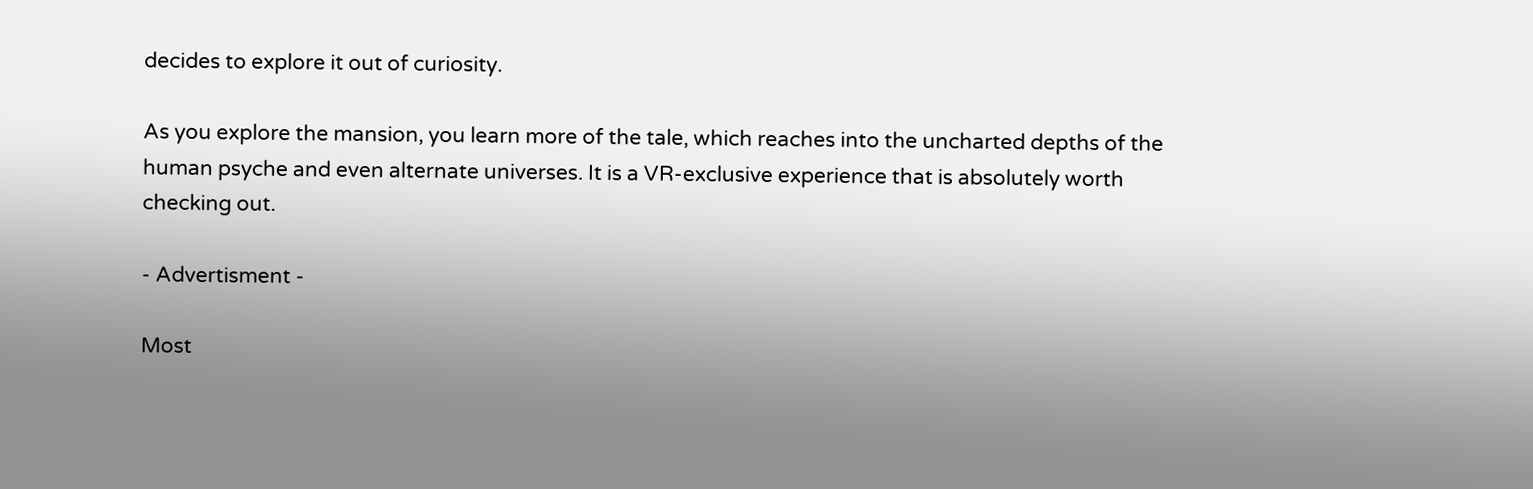decides to explore it out of curiosity.

As you explore the mansion, you learn more of the tale, which reaches into the uncharted depths of the human psyche and even alternate universes. It is a VR-exclusive experience that is absolutely worth checking out.

- Advertisment -

Most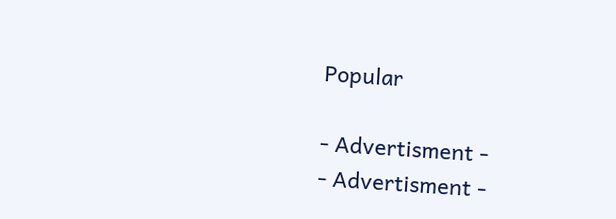Popular

- Advertisment -
- Advertisment -